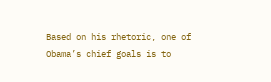Based on his rhetoric, one of Obama’s chief goals is to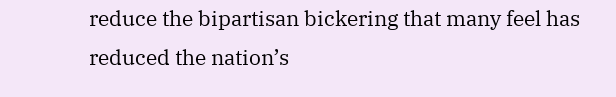reduce the bipartisan bickering that many feel has reduced the nation’s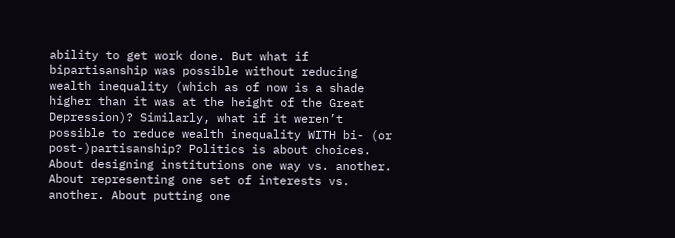ability to get work done. But what if bipartisanship was possible without reducing wealth inequality (which as of now is a shade higher than it was at the height of the Great Depression)? Similarly, what if it weren’t possible to reduce wealth inequality WITH bi- (or post-)partisanship? Politics is about choices. About designing institutions one way vs. another. About representing one set of interests vs. another. About putting one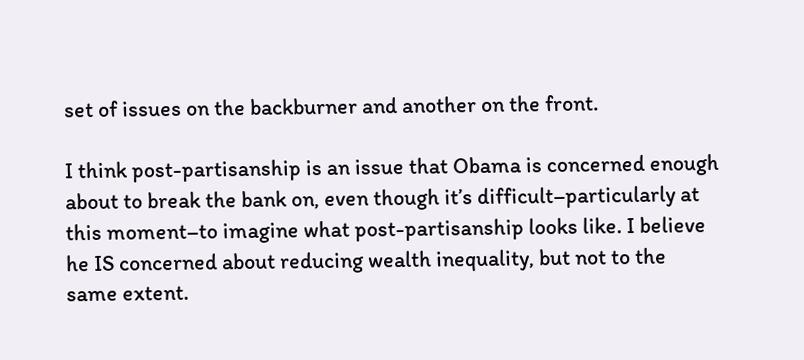set of issues on the backburner and another on the front.

I think post-partisanship is an issue that Obama is concerned enough about to break the bank on, even though it’s difficult–particularly at this moment–to imagine what post-partisanship looks like. I believe he IS concerned about reducing wealth inequality, but not to the same extent.